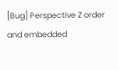[Bug] Perspective Z order and embedded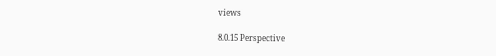views

8.0.15 Perspective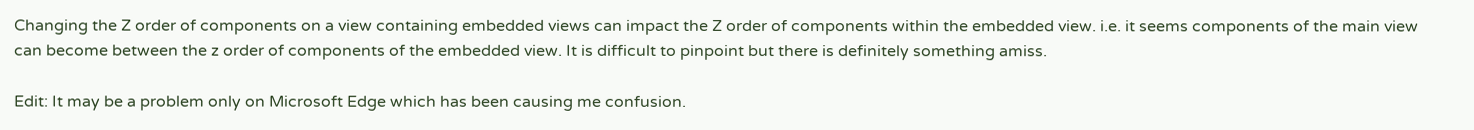Changing the Z order of components on a view containing embedded views can impact the Z order of components within the embedded view. i.e. it seems components of the main view can become between the z order of components of the embedded view. It is difficult to pinpoint but there is definitely something amiss.

Edit: It may be a problem only on Microsoft Edge which has been causing me confusion.